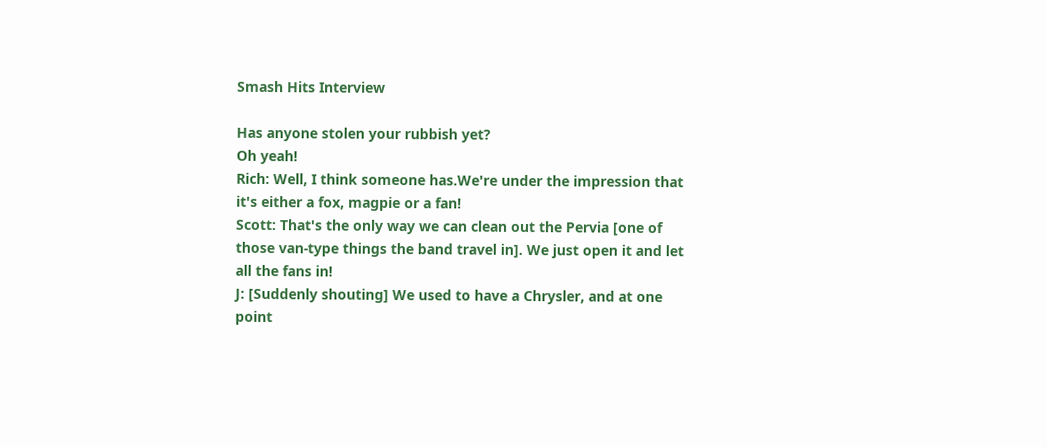Smash Hits Interview

Has anyone stolen your rubbish yet?
Oh yeah!
Rich: Well, I think someone has.We're under the impression that it's either a fox, magpie or a fan!
Scott: That's the only way we can clean out the Pervia [one of those van-type things the band travel in]. We just open it and let all the fans in!
J: [Suddenly shouting] We used to have a Chrysler, and at one point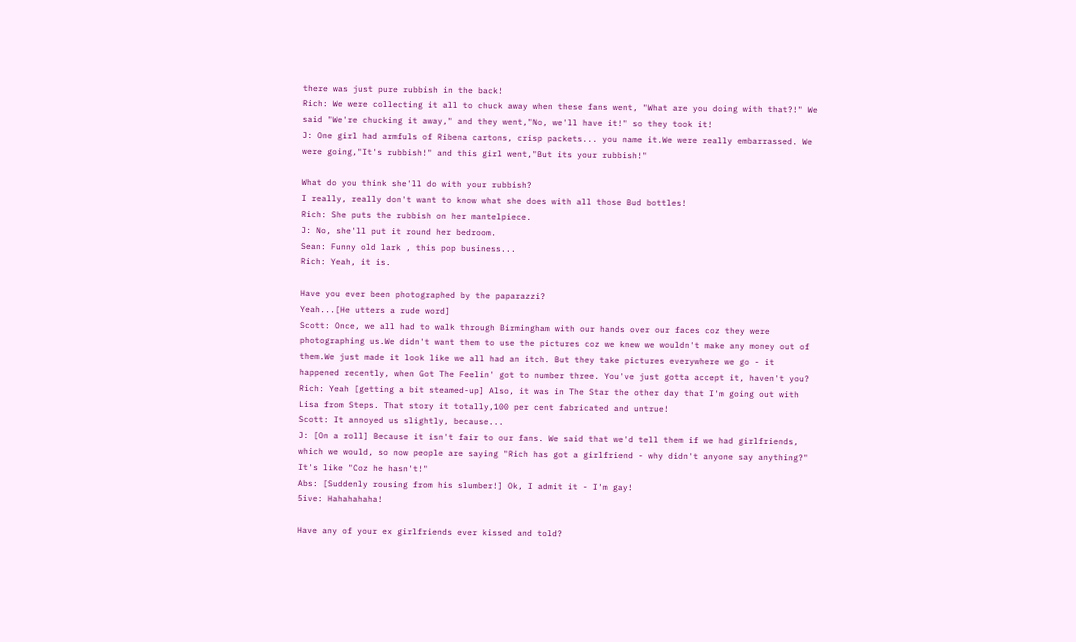there was just pure rubbish in the back!
Rich: We were collecting it all to chuck away when these fans went, "What are you doing with that?!" We said "We're chucking it away," and they went,"No, we'll have it!" so they took it!
J: One girl had armfuls of Ribena cartons, crisp packets... you name it.We were really embarrassed. We were going,"It's rubbish!" and this girl went,"But its your rubbish!"

What do you think she'll do with your rubbish?
I really, really don't want to know what she does with all those Bud bottles!
Rich: She puts the rubbish on her mantelpiece.
J: No, she'll put it round her bedroom.
Sean: Funny old lark , this pop business...
Rich: Yeah, it is.

Have you ever been photographed by the paparazzi?
Yeah...[He utters a rude word]
Scott: Once, we all had to walk through Birmingham with our hands over our faces coz they were photographing us.We didn't want them to use the pictures coz we knew we wouldn't make any money out of them.We just made it look like we all had an itch. But they take pictures everywhere we go - it happened recently, when Got The Feelin' got to number three. You've just gotta accept it, haven't you?
Rich: Yeah [getting a bit steamed-up] Also, it was in The Star the other day that I'm going out with Lisa from Steps. That story it totally,100 per cent fabricated and untrue!
Scott: It annoyed us slightly, because...
J: [On a roll] Because it isn't fair to our fans. We said that we'd tell them if we had girlfriends, which we would, so now people are saying "Rich has got a girlfriend - why didn't anyone say anything?" It's like "Coz he hasn't!"
Abs: [Suddenly rousing from his slumber!] Ok, I admit it - I'm gay!
5ive: Hahahahaha!

Have any of your ex girlfriends ever kissed and told?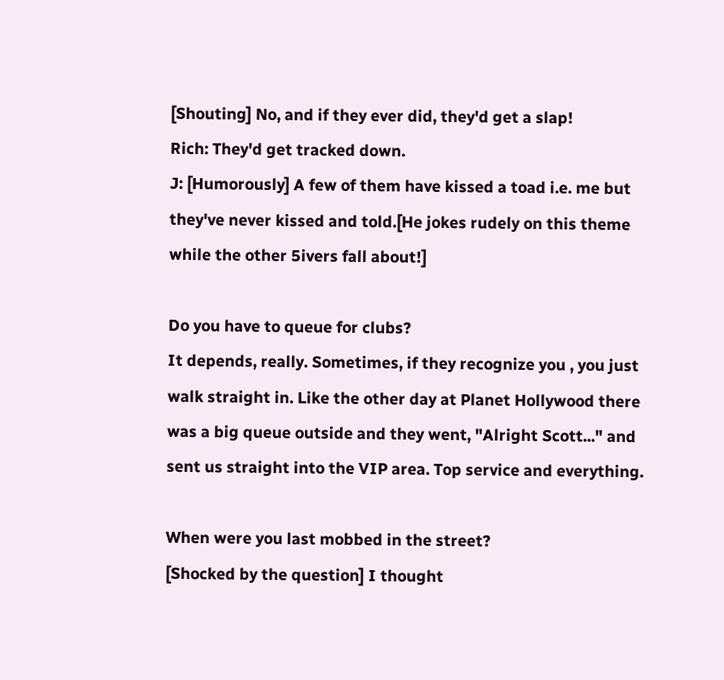[Shouting] No, and if they ever did, they'd get a slap!
Rich: They'd get tracked down.
J: [Humorously] A few of them have kissed a toad i.e. me but they've never kissed and told.[He jokes rudely on this theme while the other 5ivers fall about!]

Do you have to queue for clubs?
It depends, really. Sometimes, if they recognize you , you just walk straight in. Like the other day at Planet Hollywood there was a big queue outside and they went, "Alright Scott..." and sent us straight into the VIP area. Top service and everything.

When were you last mobbed in the street?
[Shocked by the question] I thought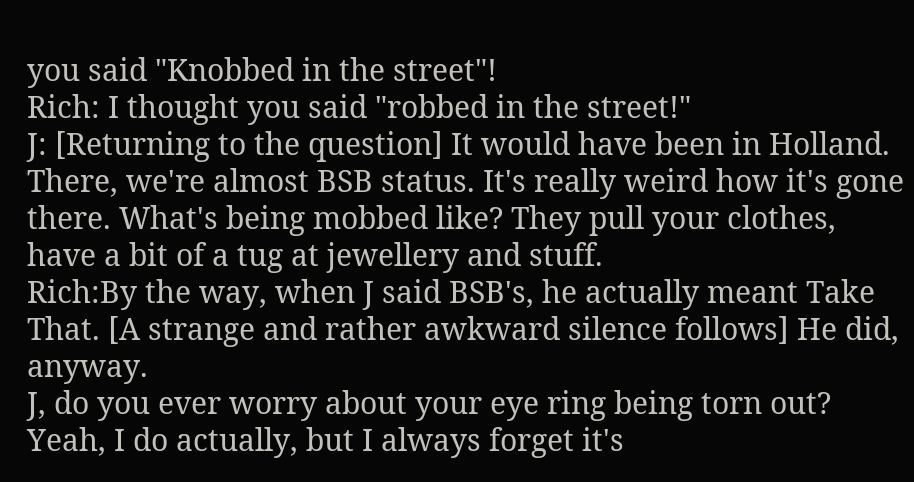you said "Knobbed in the street"!
Rich: I thought you said "robbed in the street!"
J: [Returning to the question] It would have been in Holland. There, we're almost BSB status. It's really weird how it's gone there. What's being mobbed like? They pull your clothes, have a bit of a tug at jewellery and stuff.
Rich:By the way, when J said BSB's, he actually meant Take That. [A strange and rather awkward silence follows] He did, anyway.
J, do you ever worry about your eye ring being torn out?
Yeah, I do actually, but I always forget it's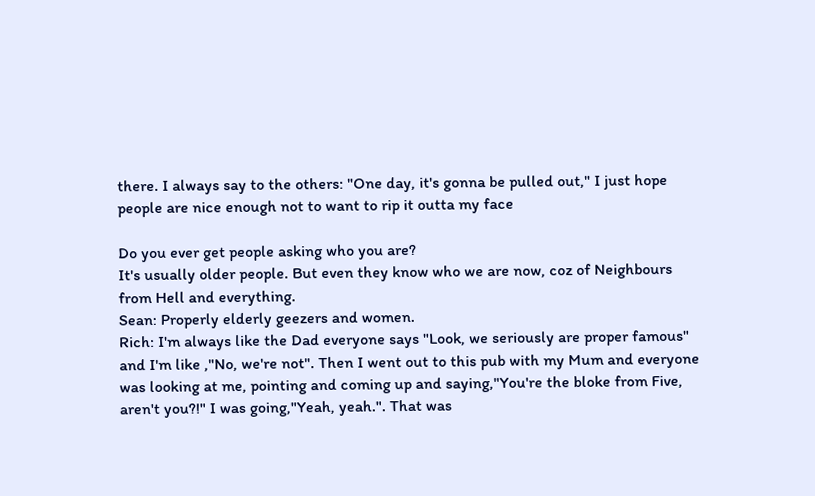there. I always say to the others: "One day, it's gonna be pulled out," I just hope people are nice enough not to want to rip it outta my face

Do you ever get people asking who you are?
It's usually older people. But even they know who we are now, coz of Neighbours from Hell and everything.
Sean: Properly elderly geezers and women.
Rich: I'm always like the Dad everyone says "Look, we seriously are proper famous" and I'm like ,"No, we're not". Then I went out to this pub with my Mum and everyone was looking at me, pointing and coming up and saying,"You're the bloke from Five, aren't you?!" I was going,"Yeah, yeah.". That was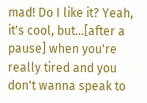mad! Do I like it? Yeah, it's cool, but...[after a pause] when you're really tired and you don't wanna speak to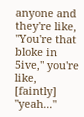anyone and they're like, "You're that bloke in 5ive," you're like, [faintly] "yeah..."